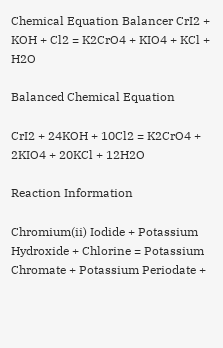Chemical Equation Balancer CrI2 + KOH + Cl2 = K2CrO4 + KIO4 + KCl + H2O

Balanced Chemical Equation

CrI2 + 24KOH + 10Cl2 = K2CrO4 + 2KIO4 + 20KCl + 12H2O

Reaction Information

Chromium(ii) Iodide + Potassium Hydroxide + Chlorine = Potassium Chromate + Potassium Periodate +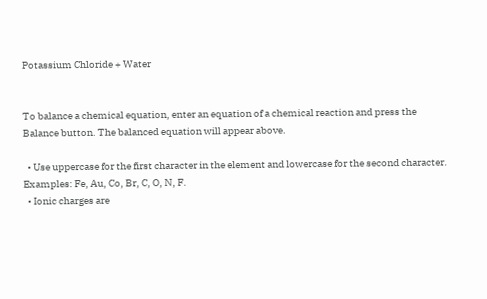Potassium Chloride + Water


To balance a chemical equation, enter an equation of a chemical reaction and press the Balance button. The balanced equation will appear above.

  • Use uppercase for the first character in the element and lowercase for the second character. Examples: Fe, Au, Co, Br, C, O, N, F.
  • Ionic charges are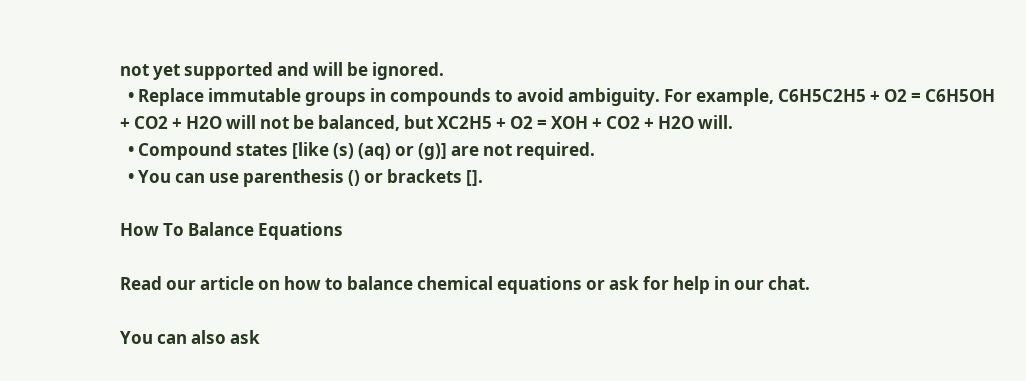not yet supported and will be ignored.
  • Replace immutable groups in compounds to avoid ambiguity. For example, C6H5C2H5 + O2 = C6H5OH + CO2 + H2O will not be balanced, but XC2H5 + O2 = XOH + CO2 + H2O will.
  • Compound states [like (s) (aq) or (g)] are not required.
  • You can use parenthesis () or brackets [].

How To Balance Equations

Read our article on how to balance chemical equations or ask for help in our chat.

You can also ask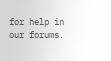for help in our forums.